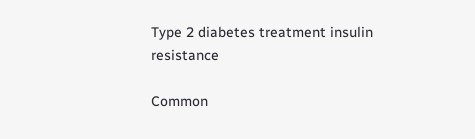Type 2 diabetes treatment insulin resistance

Common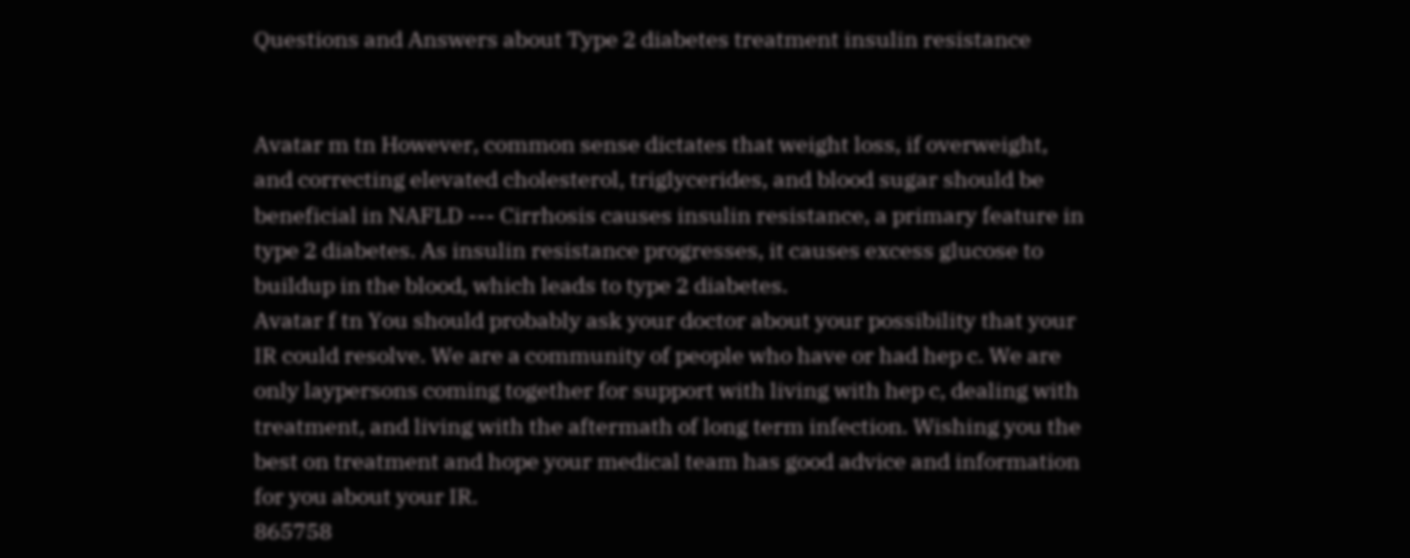Questions and Answers about Type 2 diabetes treatment insulin resistance


Avatar m tn However, common sense dictates that weight loss, if overweight, and correcting elevated cholesterol, triglycerides, and blood sugar should be beneficial in NAFLD --- Cirrhosis causes insulin resistance, a primary feature in type 2 diabetes. As insulin resistance progresses, it causes excess glucose to buildup in the blood, which leads to type 2 diabetes.
Avatar f tn You should probably ask your doctor about your possibility that your IR could resolve. We are a community of people who have or had hep c. We are only laypersons coming together for support with living with hep c, dealing with treatment, and living with the aftermath of long term infection. Wishing you the best on treatment and hope your medical team has good advice and information for you about your IR.
865758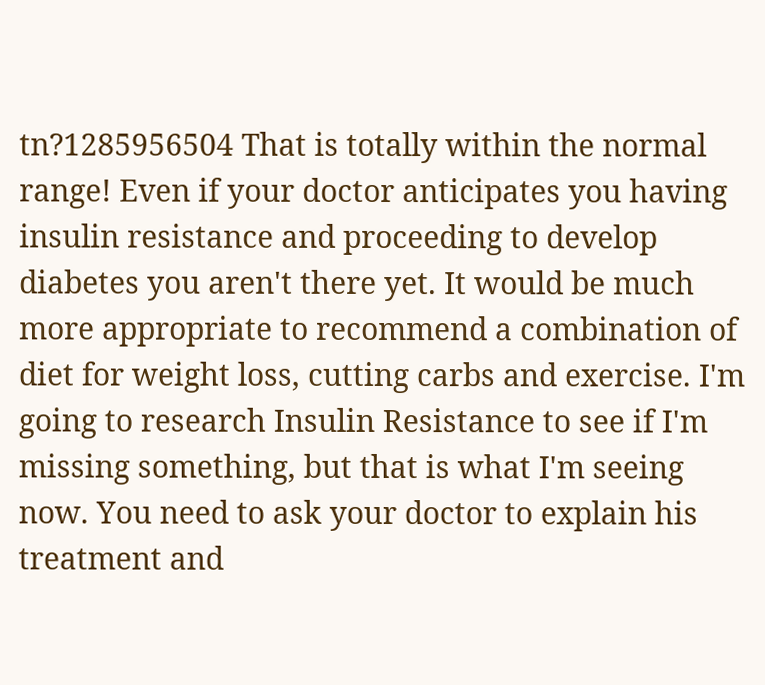tn?1285956504 That is totally within the normal range! Even if your doctor anticipates you having insulin resistance and proceeding to develop diabetes you aren't there yet. It would be much more appropriate to recommend a combination of diet for weight loss, cutting carbs and exercise. I'm going to research Insulin Resistance to see if I'm missing something, but that is what I'm seeing now. You need to ask your doctor to explain his treatment and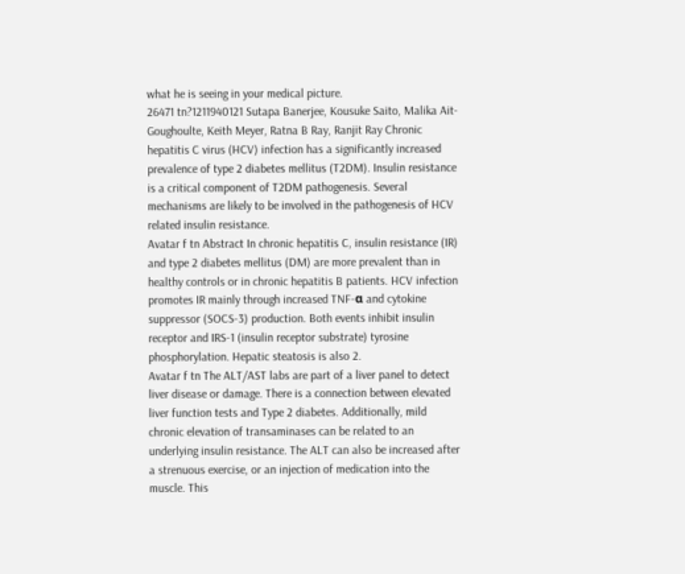what he is seeing in your medical picture.
26471 tn?1211940121 Sutapa Banerjee, Kousuke Saito, Malika Ait-Goughoulte, Keith Meyer, Ratna B Ray, Ranjit Ray Chronic hepatitis C virus (HCV) infection has a significantly increased prevalence of type 2 diabetes mellitus (T2DM). Insulin resistance is a critical component of T2DM pathogenesis. Several mechanisms are likely to be involved in the pathogenesis of HCV related insulin resistance.
Avatar f tn Abstract In chronic hepatitis C, insulin resistance (IR) and type 2 diabetes mellitus (DM) are more prevalent than in healthy controls or in chronic hepatitis B patients. HCV infection promotes IR mainly through increased TNF-α and cytokine suppressor (SOCS-3) production. Both events inhibit insulin receptor and IRS-1 (insulin receptor substrate) tyrosine phosphorylation. Hepatic steatosis is also 2.
Avatar f tn The ALT/AST labs are part of a liver panel to detect liver disease or damage. There is a connection between elevated liver function tests and Type 2 diabetes. Additionally, mild chronic elevation of transaminases can be related to an underlying insulin resistance. The ALT can also be increased after a strenuous exercise, or an injection of medication into the muscle. This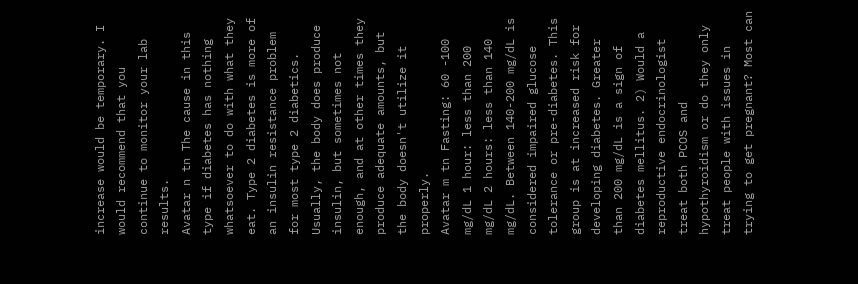increase would be temporary. I would recommend that you continue to monitor your lab results.
Avatar n tn The cause in this type if diabetes has nothing whatsoever to do with what they eat. Type 2 diabetes is more of an insulin resistance problem for most type 2 diabetics. Usually, the body does produce insulin, but sometimes not enough, and at other times they produce adequate amounts, but the body doesn't utilize it properly.
Avatar m tn Fasting: 60 -100 mg/dL 1 hour: less than 200 mg/dL 2 hours: less than 140 mg/dL. Between 140-200 mg/dL is considered impaired glucose tolerance or pre-diabetes. This group is at increased risk for developing diabetes. Greater than 200 mg/dL is a sign of diabetes mellitus. 2) Would a reproductive endocrinologist treat both PCOS and hypothyroidism or do they only treat people with issues in trying to get pregnant? Most can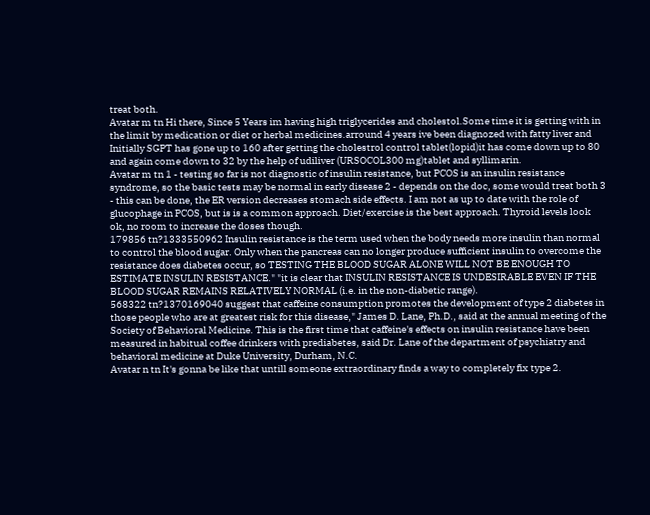treat both.
Avatar m tn Hi there, Since 5 Years im having high triglycerides and cholestol.Some time it is getting with in the limit by medication or diet or herbal medicines.arround 4 years ive been diagnozed with fatty liver and Initially SGPT has gone up to 160 after getting the cholestrol control tablet(lopid)it has come down up to 80 and again come down to 32 by the help of udiliver (URSOCOL300 mg)tablet and syllimarin.
Avatar m tn 1 - testing so far is not diagnostic of insulin resistance, but PCOS is an insulin resistance syndrome, so the basic tests may be normal in early disease 2 - depends on the doc, some would treat both 3 - this can be done, the ER version decreases stomach side effects. I am not as up to date with the role of glucophage in PCOS, but is is a common approach. Diet/exercise is the best approach. Thyroid levels look ok, no room to increase the doses though.
179856 tn?1333550962 Insulin resistance is the term used when the body needs more insulin than normal to control the blood sugar. Only when the pancreas can no longer produce sufficient insulin to overcome the resistance does diabetes occur, so TESTING THE BLOOD SUGAR ALONE WILL NOT BE ENOUGH TO ESTIMATE INSULIN RESISTANCE." "it is clear that INSULIN RESISTANCE IS UNDESIRABLE EVEN IF THE BLOOD SUGAR REMAINS RELATIVELY NORMAL (i.e. in the non-diabetic range).
568322 tn?1370169040 suggest that caffeine consumption promotes the development of type 2 diabetes in those people who are at greatest risk for this disease," James D. Lane, Ph.D., said at the annual meeting of the Society of Behavioral Medicine. This is the first time that caffeine's effects on insulin resistance have been measured in habitual coffee drinkers with prediabetes, said Dr. Lane of the department of psychiatry and behavioral medicine at Duke University, Durham, N.C.
Avatar n tn It's gonna be like that untill someone extraordinary finds a way to completely fix type 2.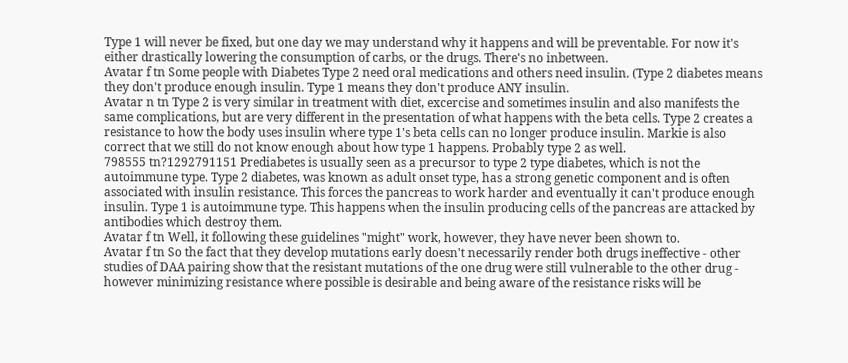Type 1 will never be fixed, but one day we may understand why it happens and will be preventable. For now it's either drastically lowering the consumption of carbs, or the drugs. There's no inbetween.
Avatar f tn Some people with Diabetes Type 2 need oral medications and others need insulin. (Type 2 diabetes means they don't produce enough insulin. Type 1 means they don't produce ANY insulin.
Avatar n tn Type 2 is very similar in treatment with diet, excercise and sometimes insulin and also manifests the same complications, but are very different in the presentation of what happens with the beta cells. Type 2 creates a resistance to how the body uses insulin where type 1's beta cells can no longer produce insulin. Markie is also correct that we still do not know enough about how type 1 happens. Probably type 2 as well.
798555 tn?1292791151 Prediabetes is usually seen as a precursor to type 2 type diabetes, which is not the autoimmune type. Type 2 diabetes, was known as adult onset type, has a strong genetic component and is often associated with insulin resistance. This forces the pancreas to work harder and eventually it can't produce enough insulin. Type 1 is autoimmune type. This happens when the insulin producing cells of the pancreas are attacked by antibodies which destroy them.
Avatar f tn Well, it following these guidelines "might" work, however, they have never been shown to.
Avatar f tn So the fact that they develop mutations early doesn't necessarily render both drugs ineffective - other studies of DAA pairing show that the resistant mutations of the one drug were still vulnerable to the other drug - however minimizing resistance where possible is desirable and being aware of the resistance risks will be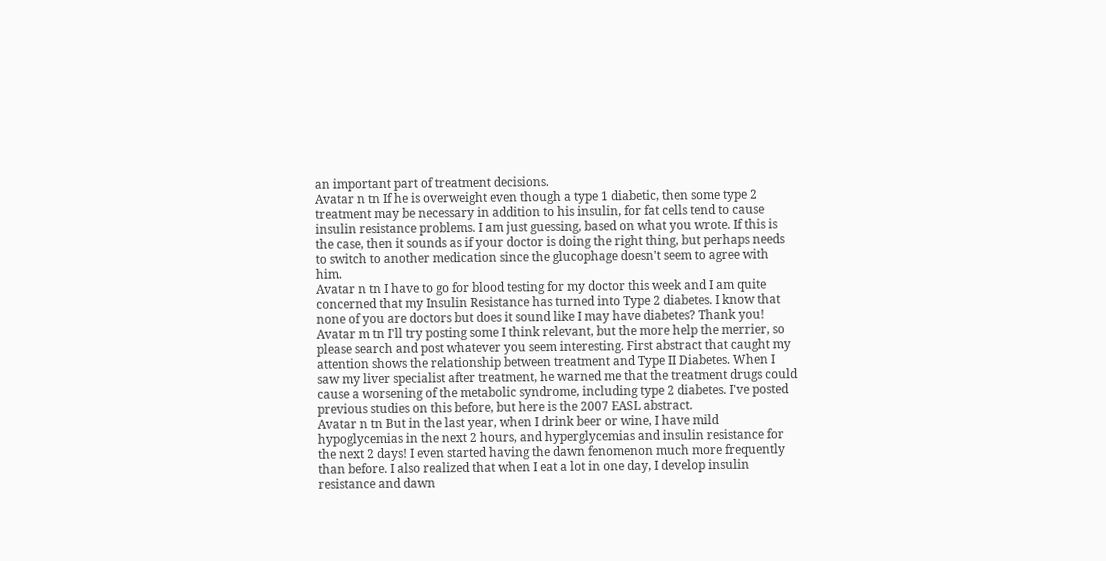an important part of treatment decisions.
Avatar n tn If he is overweight even though a type 1 diabetic, then some type 2 treatment may be necessary in addition to his insulin, for fat cells tend to cause insulin resistance problems. I am just guessing, based on what you wrote. If this is the case, then it sounds as if your doctor is doing the right thing, but perhaps needs to switch to another medication since the glucophage doesn't seem to agree with him.
Avatar n tn I have to go for blood testing for my doctor this week and I am quite concerned that my Insulin Resistance has turned into Type 2 diabetes. I know that none of you are doctors but does it sound like I may have diabetes? Thank you!
Avatar m tn I'll try posting some I think relevant, but the more help the merrier, so please search and post whatever you seem interesting. First abstract that caught my attention shows the relationship between treatment and Type II Diabetes. When I saw my liver specialist after treatment, he warned me that the treatment drugs could cause a worsening of the metabolic syndrome, including type 2 diabetes. I've posted previous studies on this before, but here is the 2007 EASL abstract.
Avatar n tn But in the last year, when I drink beer or wine, I have mild hypoglycemias in the next 2 hours, and hyperglycemias and insulin resistance for the next 2 days! I even started having the dawn fenomenon much more frequently than before. I also realized that when I eat a lot in one day, I develop insulin resistance and dawn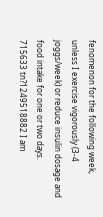fenomenon for the following week, unless I exercise vigorously (3-4 joggs/week) or reduce insulin dosage and food intake for one or two days.
715633 tn?1249518882 I am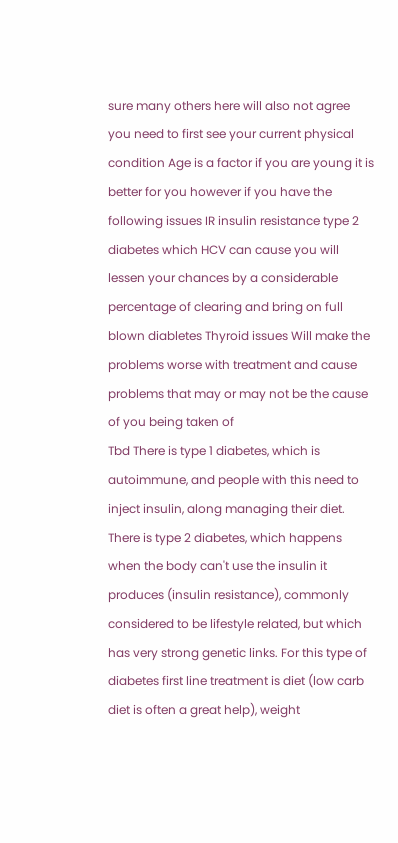sure many others here will also not agree you need to first see your current physical condition Age is a factor if you are young it is better for you however if you have the following issues IR insulin resistance type 2 diabetes which HCV can cause you will lessen your chances by a considerable percentage of clearing and bring on full blown diabletes Thyroid issues Will make the problems worse with treatment and cause problems that may or may not be the cause of you being taken of
Tbd There is type 1 diabetes, which is autoimmune, and people with this need to inject insulin, along managing their diet. There is type 2 diabetes, which happens when the body can't use the insulin it produces (insulin resistance), commonly considered to be lifestyle related, but which has very strong genetic links. For this type of diabetes first line treatment is diet (low carb diet is often a great help), weight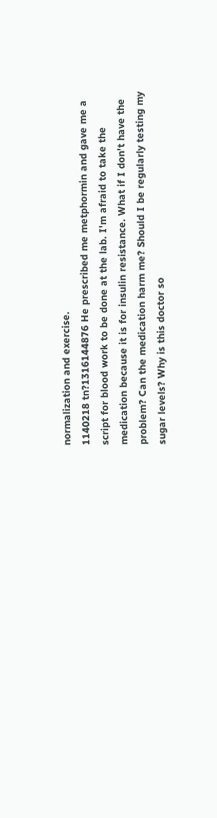normalization and exercise.
1140218 tn?1316144876 He prescribed me metphormin and gave me a script for blood work to be done at the lab. I'm afraid to take the medication because it is for insulin resistance. What if I don't have the problem? Can the medication harm me? Should I be regularly testing my sugar levels? Why is this doctor so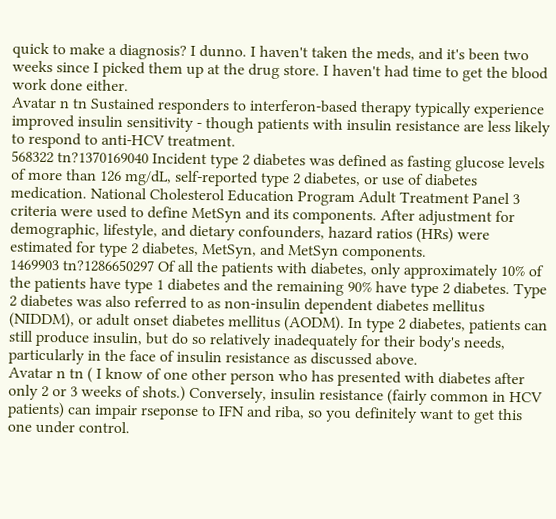quick to make a diagnosis? I dunno. I haven't taken the meds, and it's been two weeks since I picked them up at the drug store. I haven't had time to get the blood work done either.
Avatar n tn Sustained responders to interferon-based therapy typically experience improved insulin sensitivity - though patients with insulin resistance are less likely to respond to anti-HCV treatment.
568322 tn?1370169040 Incident type 2 diabetes was defined as fasting glucose levels of more than 126 mg/dL, self-reported type 2 diabetes, or use of diabetes medication. National Cholesterol Education Program Adult Treatment Panel 3 criteria were used to define MetSyn and its components. After adjustment for demographic, lifestyle, and dietary confounders, hazard ratios (HRs) were estimated for type 2 diabetes, MetSyn, and MetSyn components.
1469903 tn?1286650297 Of all the patients with diabetes, only approximately 10% of the patients have type 1 diabetes and the remaining 90% have type 2 diabetes. Type 2 diabetes was also referred to as non-insulin dependent diabetes mellitus (NIDDM), or adult onset diabetes mellitus (AODM). In type 2 diabetes, patients can still produce insulin, but do so relatively inadequately for their body's needs, particularly in the face of insulin resistance as discussed above.
Avatar n tn ( I know of one other person who has presented with diabetes after only 2 or 3 weeks of shots.) Conversely, insulin resistance (fairly common in HCV patients) can impair rseponse to IFN and riba, so you definitely want to get this one under control.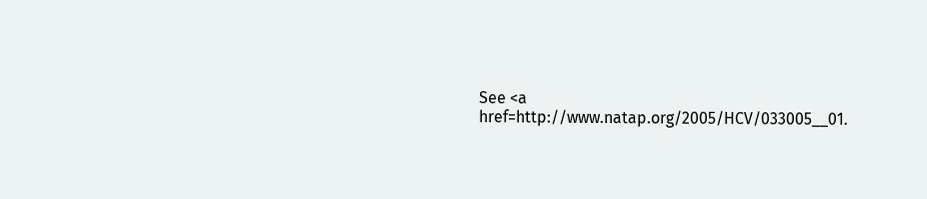See <a href=http://www.natap.org/2005/HCV/033005__01.